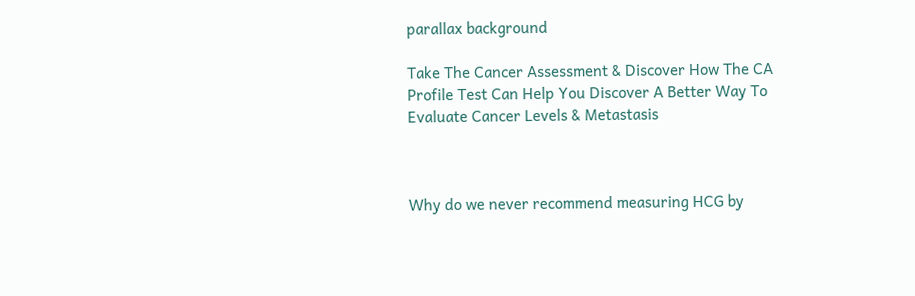parallax background

Take The Cancer Assessment & Discover How The CA Profile Test Can Help You Discover A Better Way To Evaluate Cancer Levels & Metastasis



Why do we never recommend measuring HCG by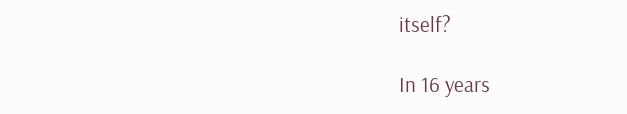itself?

In 16 years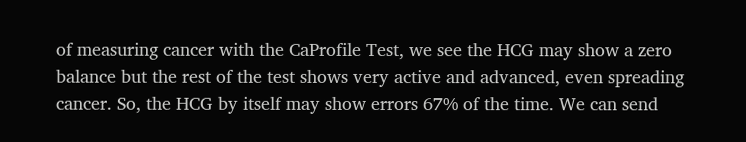of measuring cancer with the CaProfile Test, we see the HCG may show a zero balance but the rest of the test shows very active and advanced, even spreading cancer. So, the HCG by itself may show errors 67% of the time. We can send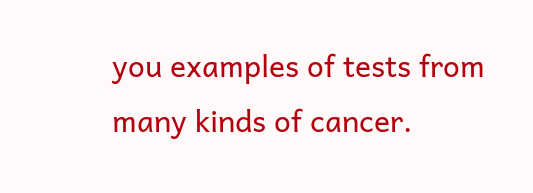you examples of tests from many kinds of cancer.